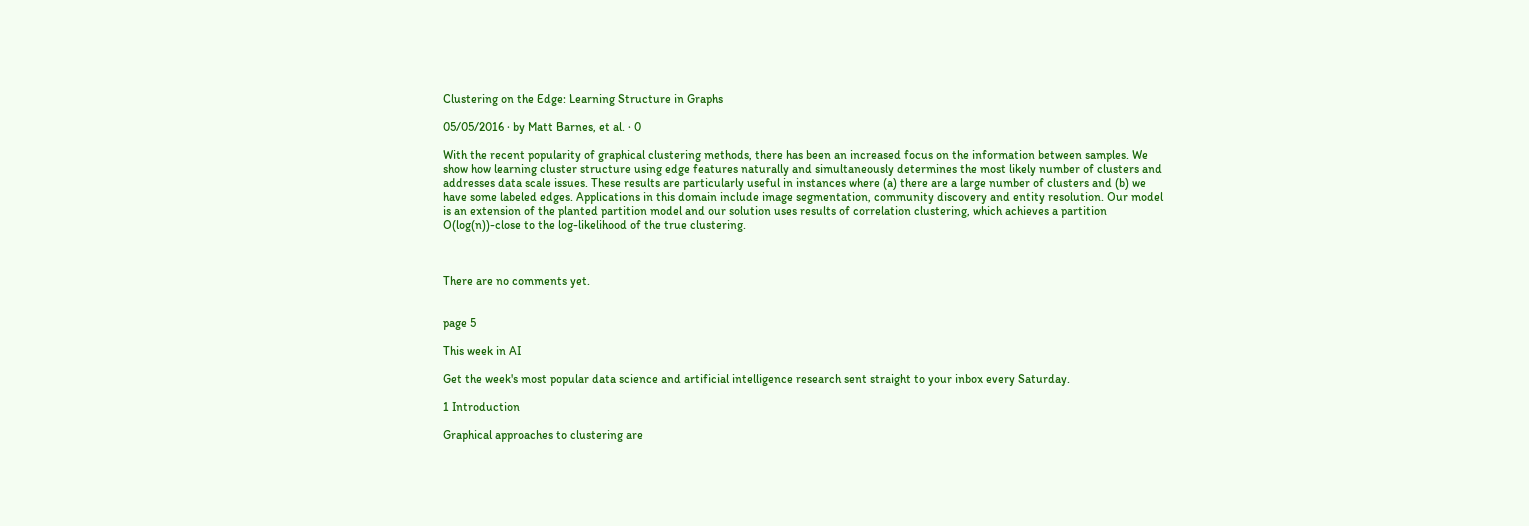Clustering on the Edge: Learning Structure in Graphs

05/05/2016 ∙ by Matt Barnes, et al. ∙ 0

With the recent popularity of graphical clustering methods, there has been an increased focus on the information between samples. We show how learning cluster structure using edge features naturally and simultaneously determines the most likely number of clusters and addresses data scale issues. These results are particularly useful in instances where (a) there are a large number of clusters and (b) we have some labeled edges. Applications in this domain include image segmentation, community discovery and entity resolution. Our model is an extension of the planted partition model and our solution uses results of correlation clustering, which achieves a partition O(log(n))-close to the log-likelihood of the true clustering.



There are no comments yet.


page 5

This week in AI

Get the week's most popular data science and artificial intelligence research sent straight to your inbox every Saturday.

1 Introduction

Graphical approaches to clustering are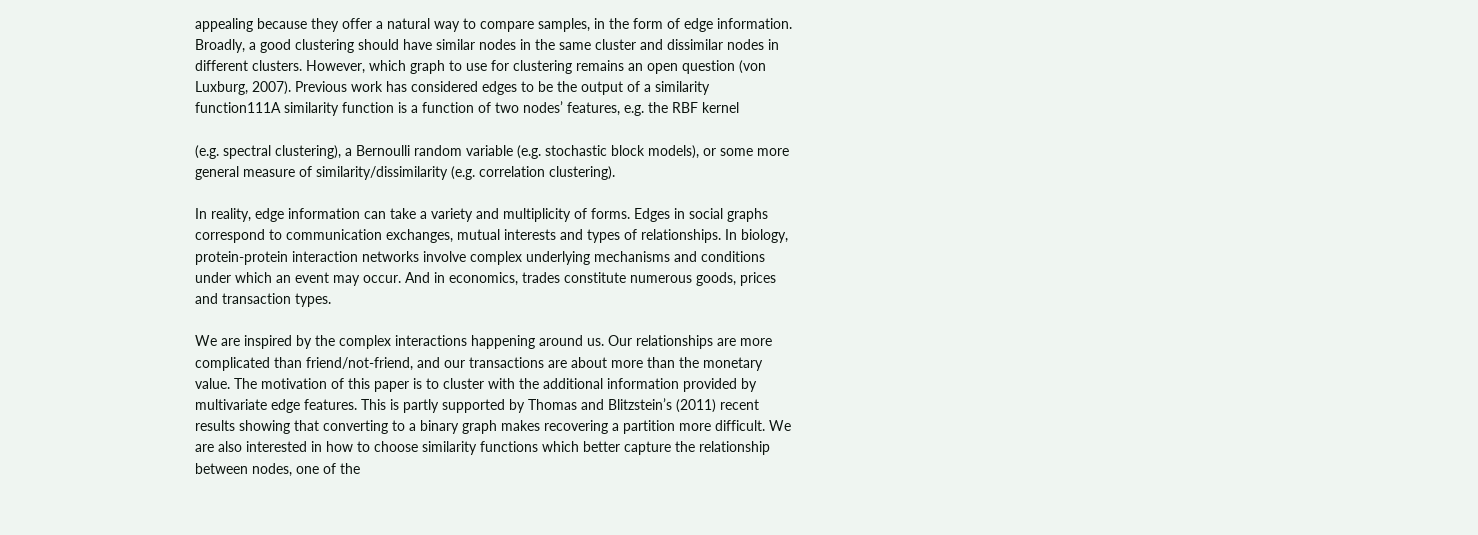appealing because they offer a natural way to compare samples, in the form of edge information. Broadly, a good clustering should have similar nodes in the same cluster and dissimilar nodes in different clusters. However, which graph to use for clustering remains an open question (von Luxburg, 2007). Previous work has considered edges to be the output of a similarity function111A similarity function is a function of two nodes’ features, e.g. the RBF kernel

(e.g. spectral clustering), a Bernoulli random variable (e.g. stochastic block models), or some more general measure of similarity/dissimilarity (e.g. correlation clustering).

In reality, edge information can take a variety and multiplicity of forms. Edges in social graphs correspond to communication exchanges, mutual interests and types of relationships. In biology, protein-protein interaction networks involve complex underlying mechanisms and conditions under which an event may occur. And in economics, trades constitute numerous goods, prices and transaction types.

We are inspired by the complex interactions happening around us. Our relationships are more complicated than friend/not-friend, and our transactions are about more than the monetary value. The motivation of this paper is to cluster with the additional information provided by multivariate edge features. This is partly supported by Thomas and Blitzstein’s (2011) recent results showing that converting to a binary graph makes recovering a partition more difficult. We are also interested in how to choose similarity functions which better capture the relationship between nodes, one of the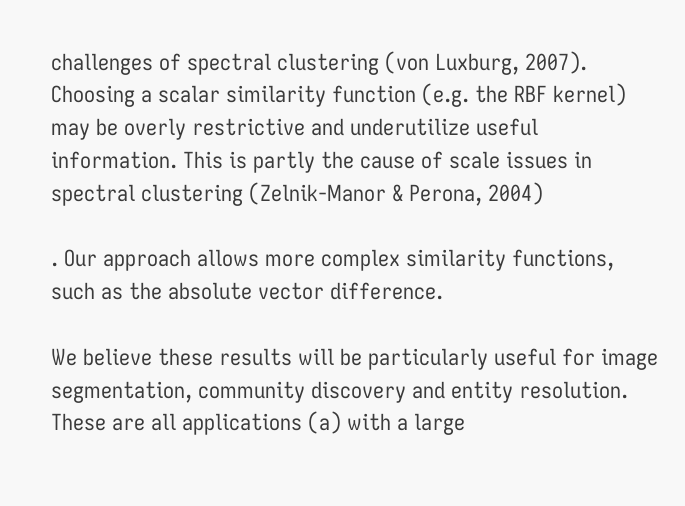challenges of spectral clustering (von Luxburg, 2007). Choosing a scalar similarity function (e.g. the RBF kernel) may be overly restrictive and underutilize useful information. This is partly the cause of scale issues in spectral clustering (Zelnik-Manor & Perona, 2004)

. Our approach allows more complex similarity functions, such as the absolute vector difference.

We believe these results will be particularly useful for image segmentation, community discovery and entity resolution. These are all applications (a) with a large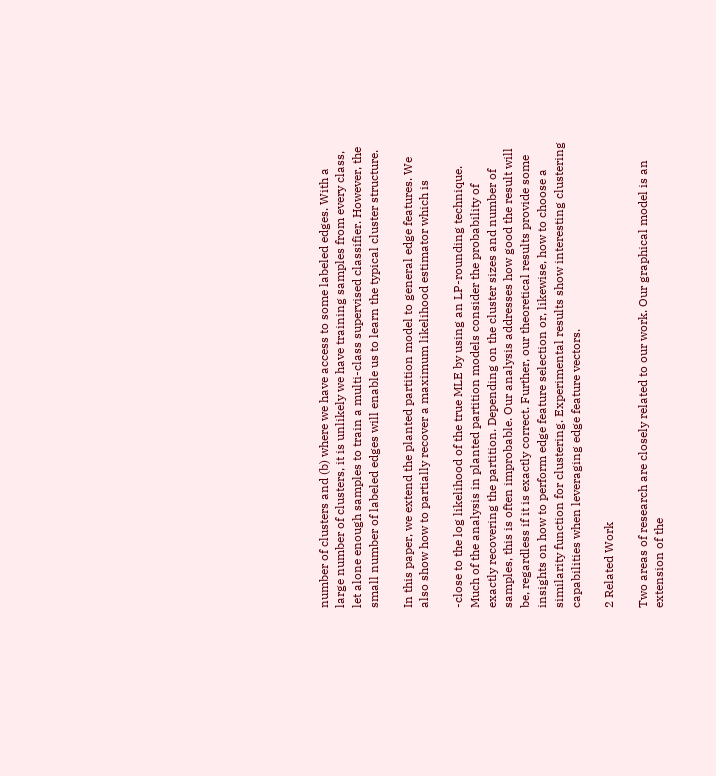number of clusters and (b) where we have access to some labeled edges. With a large number of clusters, it is unlikely we have training samples from every class, let alone enough samples to train a multi-class supervised classifier. However, the small number of labeled edges will enable us to learn the typical cluster structure.

In this paper, we extend the planted partition model to general edge features. We also show how to partially recover a maximum likelihood estimator which is

-close to the log likelihood of the true MLE by using an LP-rounding technique. Much of the analysis in planted partition models consider the probability of exactly recovering the partition. Depending on the cluster sizes and number of samples, this is often improbable. Our analysis addresses how good the result will be, regardless if it is exactly correct. Further, our theoretical results provide some insights on how to perform edge feature selection or, likewise, how to choose a similarity function for clustering. Experimental results show interesting clustering capabilities when leveraging edge feature vectors.

2 Related Work

Two areas of research are closely related to our work. Our graphical model is an extension of the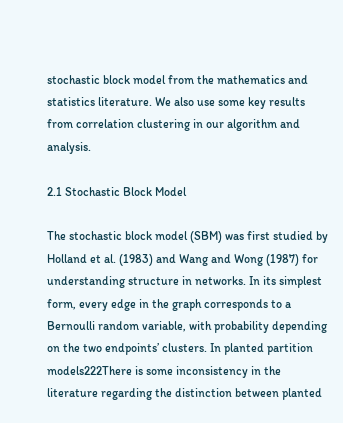stochastic block model from the mathematics and statistics literature. We also use some key results from correlation clustering in our algorithm and analysis.

2.1 Stochastic Block Model

The stochastic block model (SBM) was first studied by Holland et al. (1983) and Wang and Wong (1987) for understanding structure in networks. In its simplest form, every edge in the graph corresponds to a Bernoulli random variable, with probability depending on the two endpoints’ clusters. In planted partition models222There is some inconsistency in the literature regarding the distinction between planted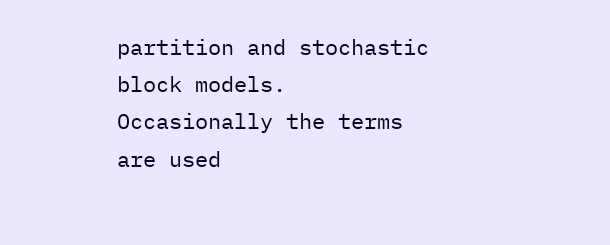partition and stochastic block models. Occasionally the terms are used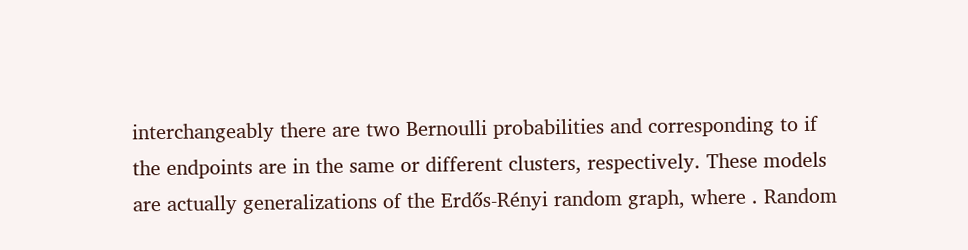interchangeably there are two Bernoulli probabilities and corresponding to if the endpoints are in the same or different clusters, respectively. These models are actually generalizations of the Erdős-Rényi random graph, where . Random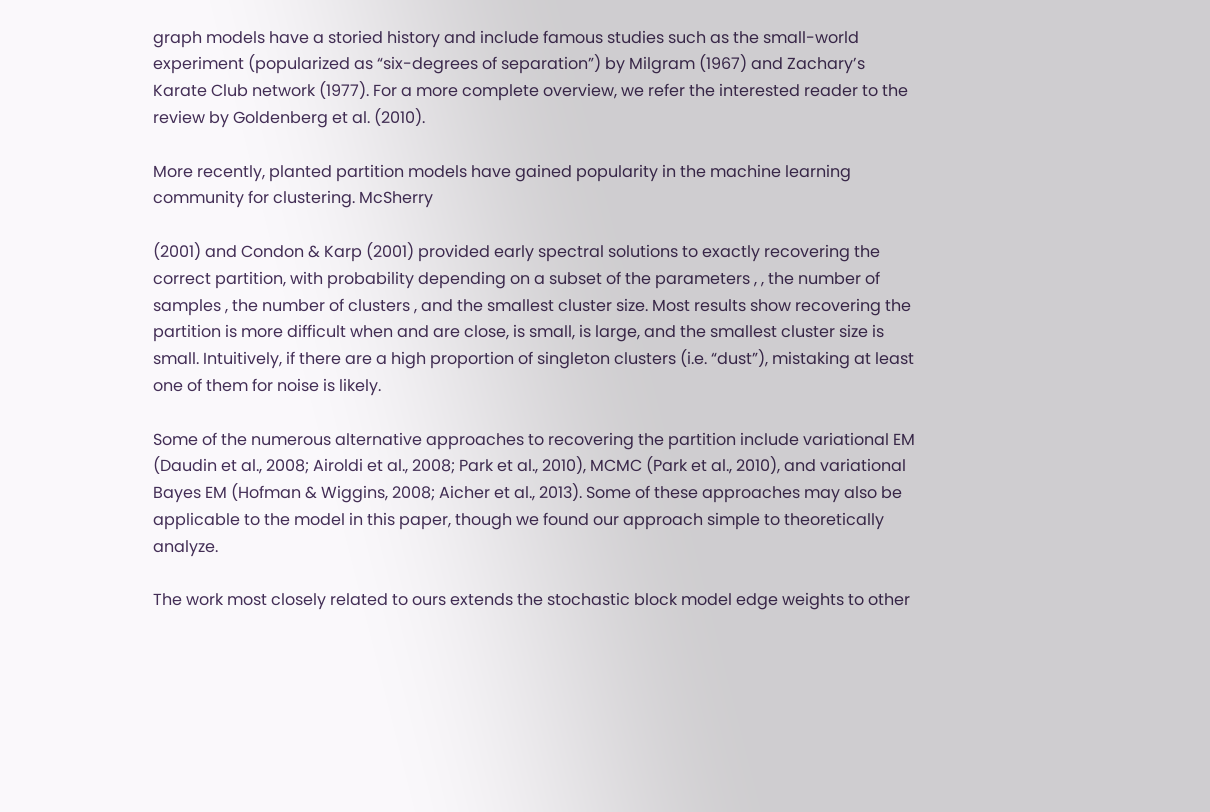graph models have a storied history and include famous studies such as the small-world experiment (popularized as “six-degrees of separation”) by Milgram (1967) and Zachary’s Karate Club network (1977). For a more complete overview, we refer the interested reader to the review by Goldenberg et al. (2010).

More recently, planted partition models have gained popularity in the machine learning community for clustering. McSherry

(2001) and Condon & Karp (2001) provided early spectral solutions to exactly recovering the correct partition, with probability depending on a subset of the parameters , , the number of samples , the number of clusters , and the smallest cluster size. Most results show recovering the partition is more difficult when and are close, is small, is large, and the smallest cluster size is small. Intuitively, if there are a high proportion of singleton clusters (i.e. “dust”), mistaking at least one of them for noise is likely.

Some of the numerous alternative approaches to recovering the partition include variational EM (Daudin et al., 2008; Airoldi et al., 2008; Park et al., 2010), MCMC (Park et al., 2010), and variational Bayes EM (Hofman & Wiggins, 2008; Aicher et al., 2013). Some of these approaches may also be applicable to the model in this paper, though we found our approach simple to theoretically analyze.

The work most closely related to ours extends the stochastic block model edge weights to other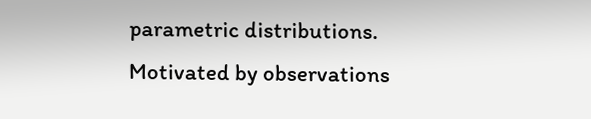parametric distributions. Motivated by observations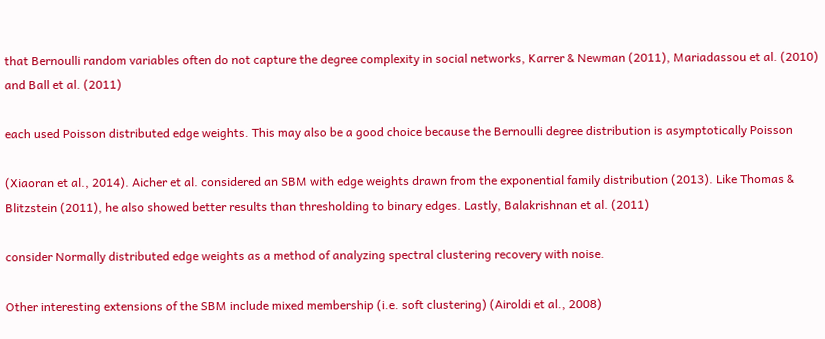that Bernoulli random variables often do not capture the degree complexity in social networks, Karrer & Newman (2011), Mariadassou et al. (2010) and Ball et al. (2011)

each used Poisson distributed edge weights. This may also be a good choice because the Bernoulli degree distribution is asymptotically Poisson

(Xiaoran et al., 2014). Aicher et al. considered an SBM with edge weights drawn from the exponential family distribution (2013). Like Thomas & Blitzstein (2011), he also showed better results than thresholding to binary edges. Lastly, Balakrishnan et al. (2011)

consider Normally distributed edge weights as a method of analyzing spectral clustering recovery with noise.

Other interesting extensions of the SBM include mixed membership (i.e. soft clustering) (Airoldi et al., 2008)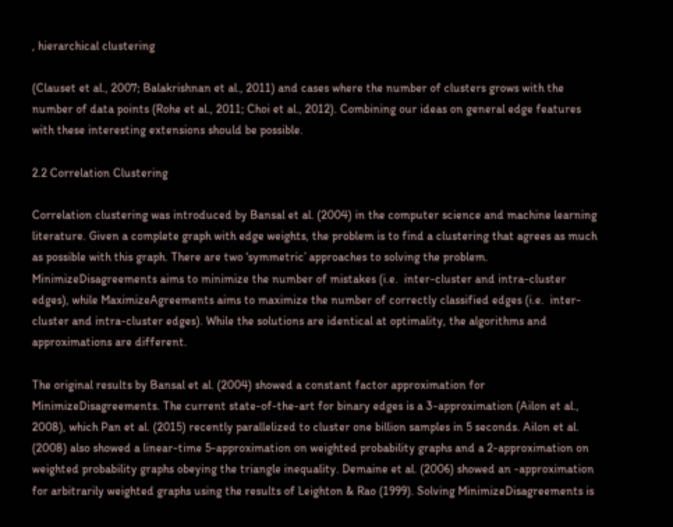, hierarchical clustering

(Clauset et al., 2007; Balakrishnan et al., 2011) and cases where the number of clusters grows with the number of data points (Rohe et al., 2011; Choi et al., 2012). Combining our ideas on general edge features with these interesting extensions should be possible.

2.2 Correlation Clustering

Correlation clustering was introduced by Bansal et al. (2004) in the computer science and machine learning literature. Given a complete graph with edge weights, the problem is to find a clustering that agrees as much as possible with this graph. There are two ‘symmetric’ approaches to solving the problem. MinimizeDisagreements aims to minimize the number of mistakes (i.e.  inter-cluster and intra-cluster edges), while MaximizeAgreements aims to maximize the number of correctly classified edges (i.e.  inter-cluster and intra-cluster edges). While the solutions are identical at optimality, the algorithms and approximations are different.

The original results by Bansal et al. (2004) showed a constant factor approximation for MinimizeDisagreements. The current state-of-the-art for binary edges is a 3-approximation (Ailon et al., 2008), which Pan et al. (2015) recently parallelized to cluster one billion samples in 5 seconds. Ailon et al. (2008) also showed a linear-time 5-approximation on weighted probability graphs and a 2-approximation on weighted probability graphs obeying the triangle inequality. Demaine et al. (2006) showed an -approximation for arbitrarily weighted graphs using the results of Leighton & Rao (1999). Solving MinimizeDisagreements is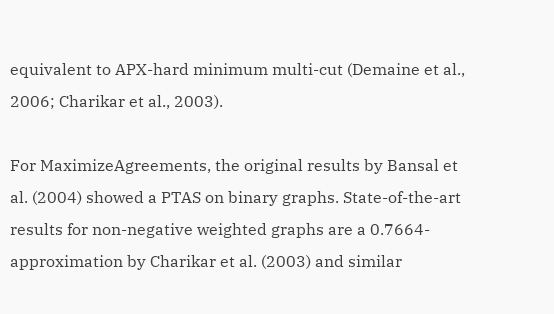equivalent to APX-hard minimum multi-cut (Demaine et al., 2006; Charikar et al., 2003).

For MaximizeAgreements, the original results by Bansal et al. (2004) showed a PTAS on binary graphs. State-of-the-art results for non-negative weighted graphs are a 0.7664-approximation by Charikar et al. (2003) and similar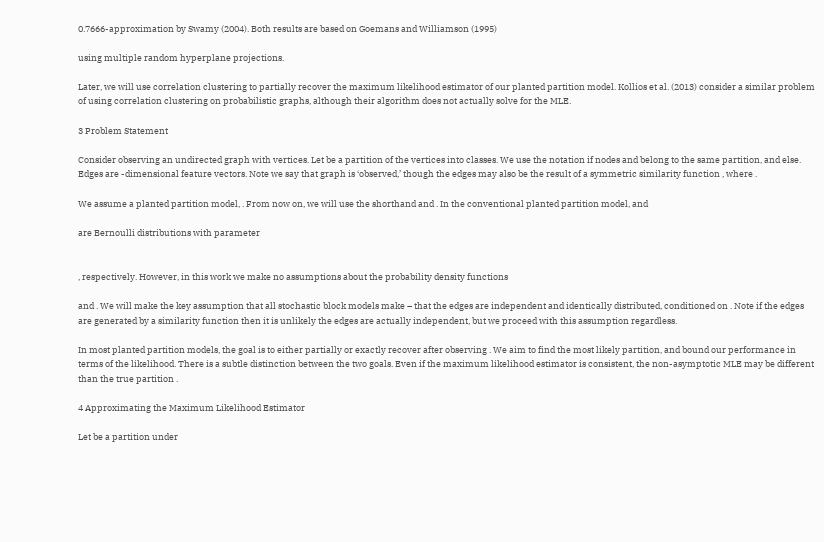0.7666-approximation by Swamy (2004). Both results are based on Goemans and Williamson (1995)

using multiple random hyperplane projections.

Later, we will use correlation clustering to partially recover the maximum likelihood estimator of our planted partition model. Kollios et al. (2013) consider a similar problem of using correlation clustering on probabilistic graphs, although their algorithm does not actually solve for the MLE.

3 Problem Statement

Consider observing an undirected graph with vertices. Let be a partition of the vertices into classes. We use the notation if nodes and belong to the same partition, and else. Edges are -dimensional feature vectors. Note we say that graph is ‘observed,’ though the edges may also be the result of a symmetric similarity function , where .

We assume a planted partition model, . From now on, we will use the shorthand and . In the conventional planted partition model, and

are Bernoulli distributions with parameter


, respectively. However, in this work we make no assumptions about the probability density functions

and . We will make the key assumption that all stochastic block models make – that the edges are independent and identically distributed, conditioned on . Note if the edges are generated by a similarity function then it is unlikely the edges are actually independent, but we proceed with this assumption regardless.

In most planted partition models, the goal is to either partially or exactly recover after observing . We aim to find the most likely partition, and bound our performance in terms of the likelihood. There is a subtle distinction between the two goals. Even if the maximum likelihood estimator is consistent, the non-asymptotic MLE may be different than the true partition .

4 Approximating the Maximum Likelihood Estimator

Let be a partition under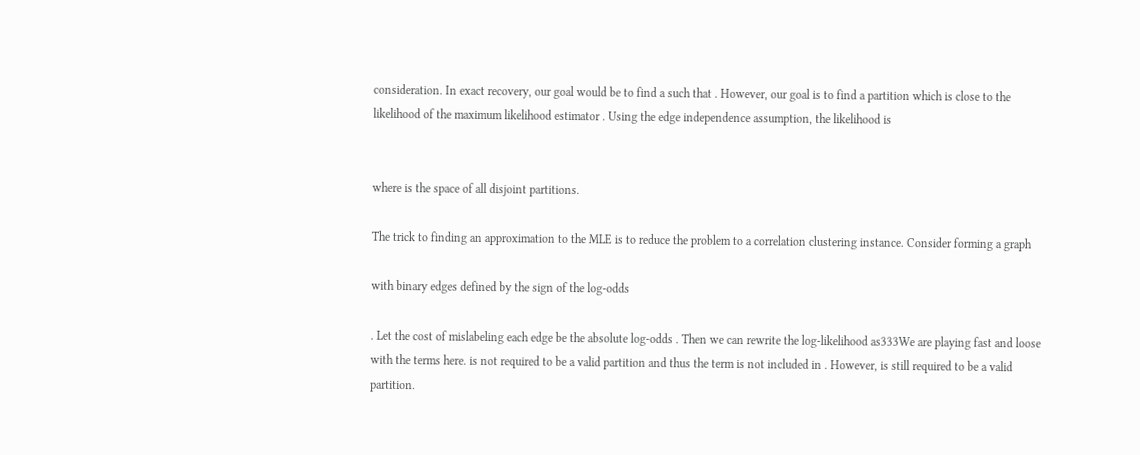consideration. In exact recovery, our goal would be to find a such that . However, our goal is to find a partition which is close to the likelihood of the maximum likelihood estimator . Using the edge independence assumption, the likelihood is


where is the space of all disjoint partitions.

The trick to finding an approximation to the MLE is to reduce the problem to a correlation clustering instance. Consider forming a graph

with binary edges defined by the sign of the log-odds

. Let the cost of mislabeling each edge be the absolute log-odds . Then we can rewrite the log-likelihood as333We are playing fast and loose with the terms here. is not required to be a valid partition and thus the term is not included in . However, is still required to be a valid partition.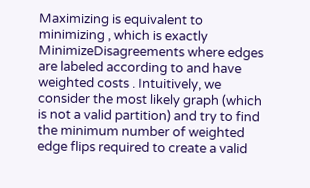Maximizing is equivalent to minimizing , which is exactly MinimizeDisagreements where edges are labeled according to and have weighted costs . Intuitively, we consider the most likely graph (which is not a valid partition) and try to find the minimum number of weighted edge flips required to create a valid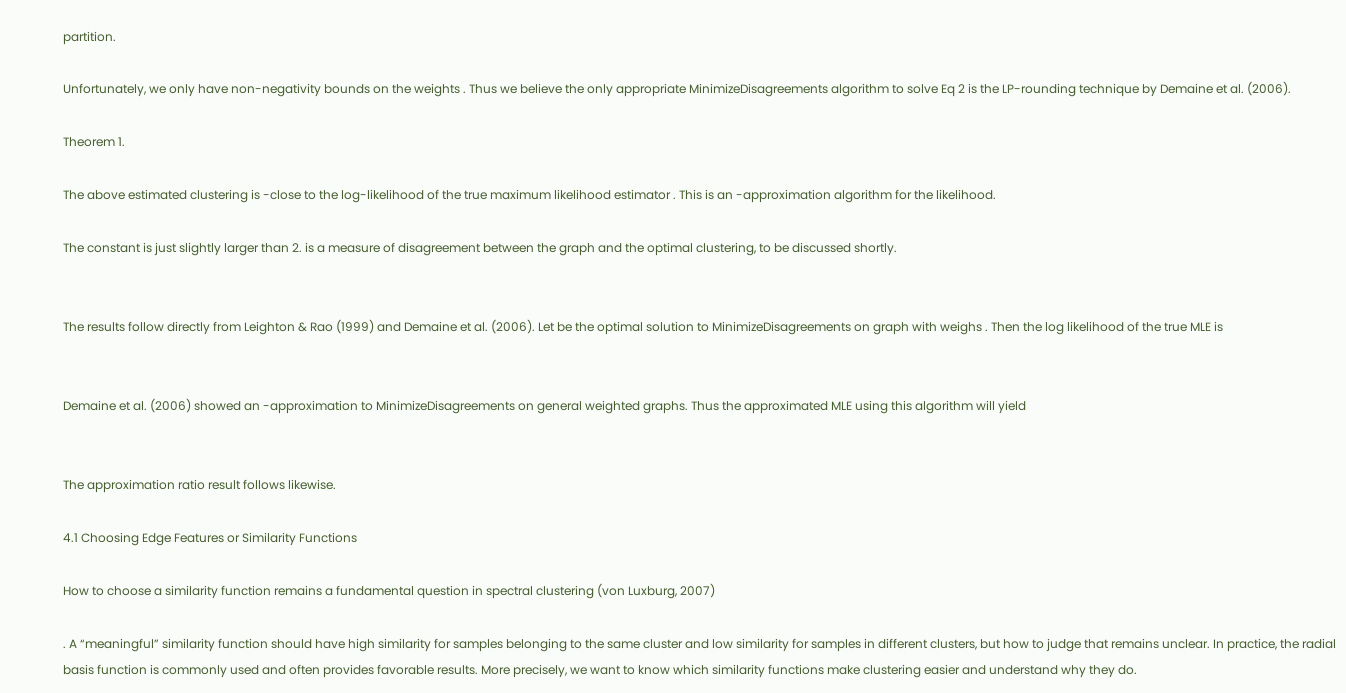partition.

Unfortunately, we only have non-negativity bounds on the weights . Thus we believe the only appropriate MinimizeDisagreements algorithm to solve Eq 2 is the LP-rounding technique by Demaine et al. (2006).

Theorem 1.

The above estimated clustering is -close to the log-likelihood of the true maximum likelihood estimator . This is an -approximation algorithm for the likelihood.

The constant is just slightly larger than 2. is a measure of disagreement between the graph and the optimal clustering, to be discussed shortly.


The results follow directly from Leighton & Rao (1999) and Demaine et al. (2006). Let be the optimal solution to MinimizeDisagreements on graph with weighs . Then the log likelihood of the true MLE is


Demaine et al. (2006) showed an -approximation to MinimizeDisagreements on general weighted graphs. Thus the approximated MLE using this algorithm will yield


The approximation ratio result follows likewise.

4.1 Choosing Edge Features or Similarity Functions

How to choose a similarity function remains a fundamental question in spectral clustering (von Luxburg, 2007)

. A “meaningful” similarity function should have high similarity for samples belonging to the same cluster and low similarity for samples in different clusters, but how to judge that remains unclear. In practice, the radial basis function is commonly used and often provides favorable results. More precisely, we want to know which similarity functions make clustering easier and understand why they do.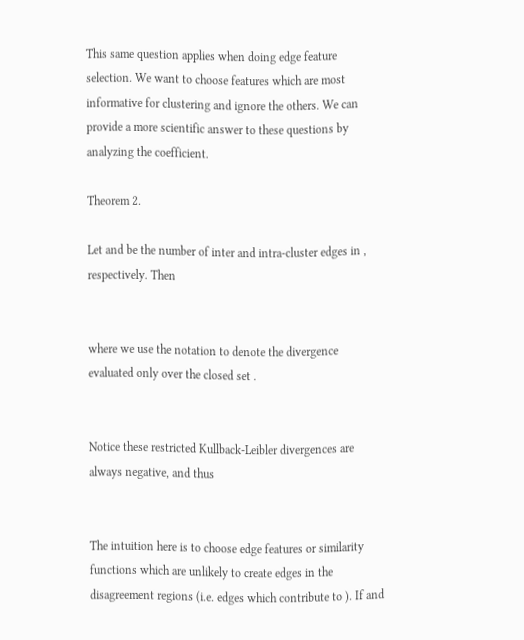This same question applies when doing edge feature selection. We want to choose features which are most informative for clustering and ignore the others. We can provide a more scientific answer to these questions by analyzing the coefficient.

Theorem 2.

Let and be the number of inter and intra-cluster edges in , respectively. Then


where we use the notation to denote the divergence evaluated only over the closed set .


Notice these restricted Kullback-Leibler divergences are always negative, and thus


The intuition here is to choose edge features or similarity functions which are unlikely to create edges in the disagreement regions (i.e. edges which contribute to ). If and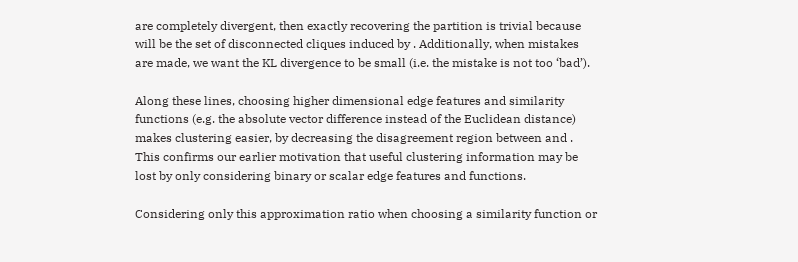are completely divergent, then exactly recovering the partition is trivial because will be the set of disconnected cliques induced by . Additionally, when mistakes are made, we want the KL divergence to be small (i.e. the mistake is not too ‘bad’).

Along these lines, choosing higher dimensional edge features and similarity functions (e.g. the absolute vector difference instead of the Euclidean distance) makes clustering easier, by decreasing the disagreement region between and . This confirms our earlier motivation that useful clustering information may be lost by only considering binary or scalar edge features and functions.

Considering only this approximation ratio when choosing a similarity function or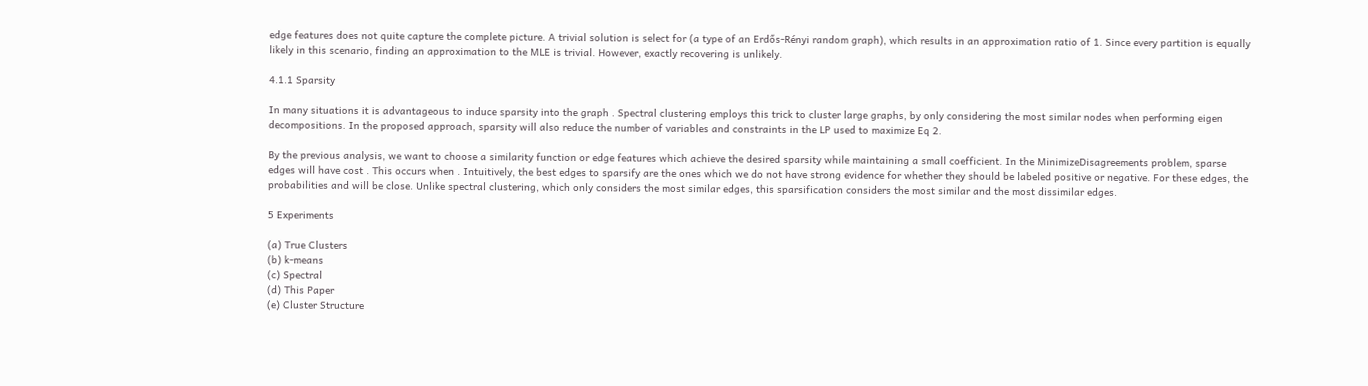edge features does not quite capture the complete picture. A trivial solution is select for (a type of an Erdős-Rényi random graph), which results in an approximation ratio of 1. Since every partition is equally likely in this scenario, finding an approximation to the MLE is trivial. However, exactly recovering is unlikely.

4.1.1 Sparsity

In many situations it is advantageous to induce sparsity into the graph . Spectral clustering employs this trick to cluster large graphs, by only considering the most similar nodes when performing eigen decompositions. In the proposed approach, sparsity will also reduce the number of variables and constraints in the LP used to maximize Eq 2.

By the previous analysis, we want to choose a similarity function or edge features which achieve the desired sparsity while maintaining a small coefficient. In the MinimizeDisagreements problem, sparse edges will have cost . This occurs when . Intuitively, the best edges to sparsify are the ones which we do not have strong evidence for whether they should be labeled positive or negative. For these edges, the probabilities and will be close. Unlike spectral clustering, which only considers the most similar edges, this sparsification considers the most similar and the most dissimilar edges.

5 Experiments

(a) True Clusters
(b) k-means
(c) Spectral
(d) This Paper
(e) Cluster Structure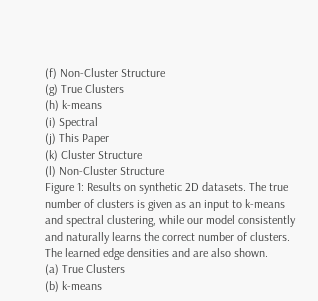(f) Non-Cluster Structure
(g) True Clusters
(h) k-means
(i) Spectral
(j) This Paper
(k) Cluster Structure
(l) Non-Cluster Structure
Figure 1: Results on synthetic 2D datasets. The true number of clusters is given as an input to k-means and spectral clustering, while our model consistently and naturally learns the correct number of clusters. The learned edge densities and are also shown.
(a) True Clusters
(b) k-means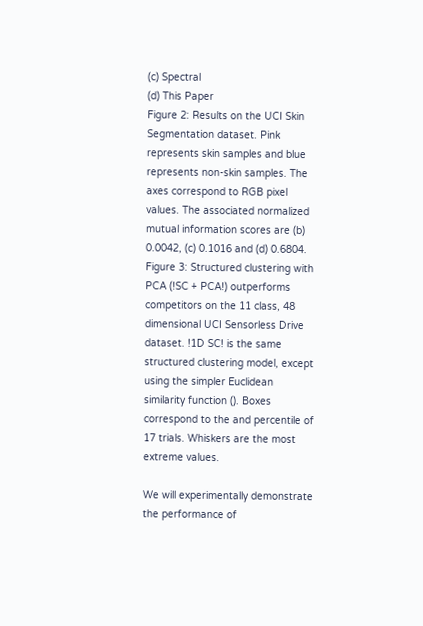(c) Spectral
(d) This Paper
Figure 2: Results on the UCI Skin Segmentation dataset. Pink represents skin samples and blue represents non-skin samples. The axes correspond to RGB pixel values. The associated normalized mutual information scores are (b) 0.0042, (c) 0.1016 and (d) 0.6804.
Figure 3: Structured clustering with PCA (!SC + PCA!) outperforms competitors on the 11 class, 48 dimensional UCI Sensorless Drive dataset. !1D SC! is the same structured clustering model, except using the simpler Euclidean similarity function (). Boxes correspond to the and percentile of 17 trials. Whiskers are the most extreme values.

We will experimentally demonstrate the performance of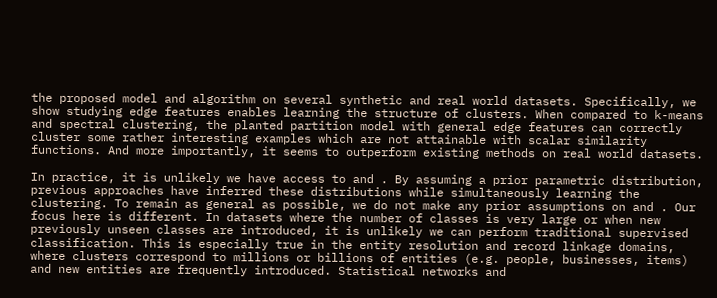the proposed model and algorithm on several synthetic and real world datasets. Specifically, we show studying edge features enables learning the structure of clusters. When compared to k-means and spectral clustering, the planted partition model with general edge features can correctly cluster some rather interesting examples which are not attainable with scalar similarity functions. And more importantly, it seems to outperform existing methods on real world datasets.

In practice, it is unlikely we have access to and . By assuming a prior parametric distribution, previous approaches have inferred these distributions while simultaneously learning the clustering. To remain as general as possible, we do not make any prior assumptions on and . Our focus here is different. In datasets where the number of classes is very large or when new previously unseen classes are introduced, it is unlikely we can perform traditional supervised classification. This is especially true in the entity resolution and record linkage domains, where clusters correspond to millions or billions of entities (e.g. people, businesses, items) and new entities are frequently introduced. Statistical networks and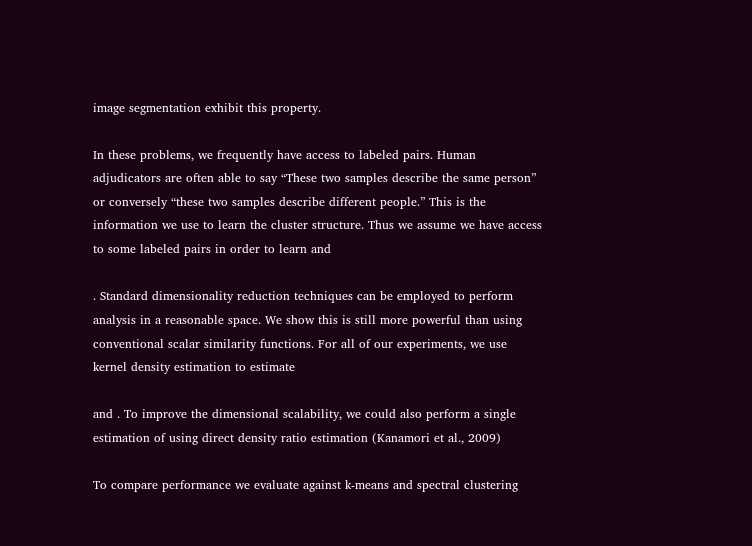image segmentation exhibit this property.

In these problems, we frequently have access to labeled pairs. Human adjudicators are often able to say “These two samples describe the same person” or conversely “these two samples describe different people.” This is the information we use to learn the cluster structure. Thus we assume we have access to some labeled pairs in order to learn and

. Standard dimensionality reduction techniques can be employed to perform analysis in a reasonable space. We show this is still more powerful than using conventional scalar similarity functions. For all of our experiments, we use kernel density estimation to estimate

and . To improve the dimensional scalability, we could also perform a single estimation of using direct density ratio estimation (Kanamori et al., 2009)

To compare performance we evaluate against k-means and spectral clustering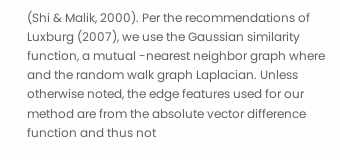(Shi & Malik, 2000). Per the recommendations of Luxburg (2007), we use the Gaussian similarity function, a mutual -nearest neighbor graph where and the random walk graph Laplacian. Unless otherwise noted, the edge features used for our method are from the absolute vector difference function and thus not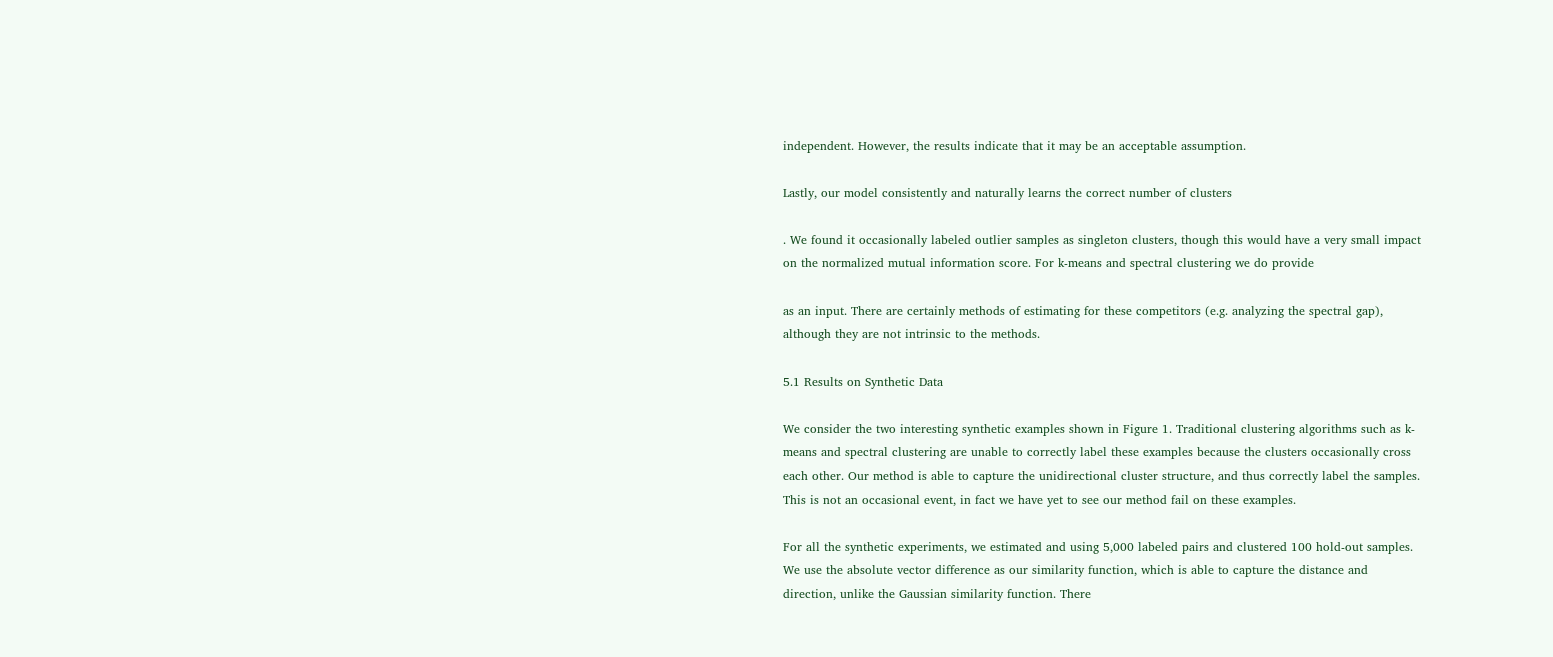independent. However, the results indicate that it may be an acceptable assumption.

Lastly, our model consistently and naturally learns the correct number of clusters

. We found it occasionally labeled outlier samples as singleton clusters, though this would have a very small impact on the normalized mutual information score. For k-means and spectral clustering we do provide

as an input. There are certainly methods of estimating for these competitors (e.g. analyzing the spectral gap), although they are not intrinsic to the methods.

5.1 Results on Synthetic Data

We consider the two interesting synthetic examples shown in Figure 1. Traditional clustering algorithms such as k-means and spectral clustering are unable to correctly label these examples because the clusters occasionally cross each other. Our method is able to capture the unidirectional cluster structure, and thus correctly label the samples. This is not an occasional event, in fact we have yet to see our method fail on these examples.

For all the synthetic experiments, we estimated and using 5,000 labeled pairs and clustered 100 hold-out samples. We use the absolute vector difference as our similarity function, which is able to capture the distance and direction, unlike the Gaussian similarity function. There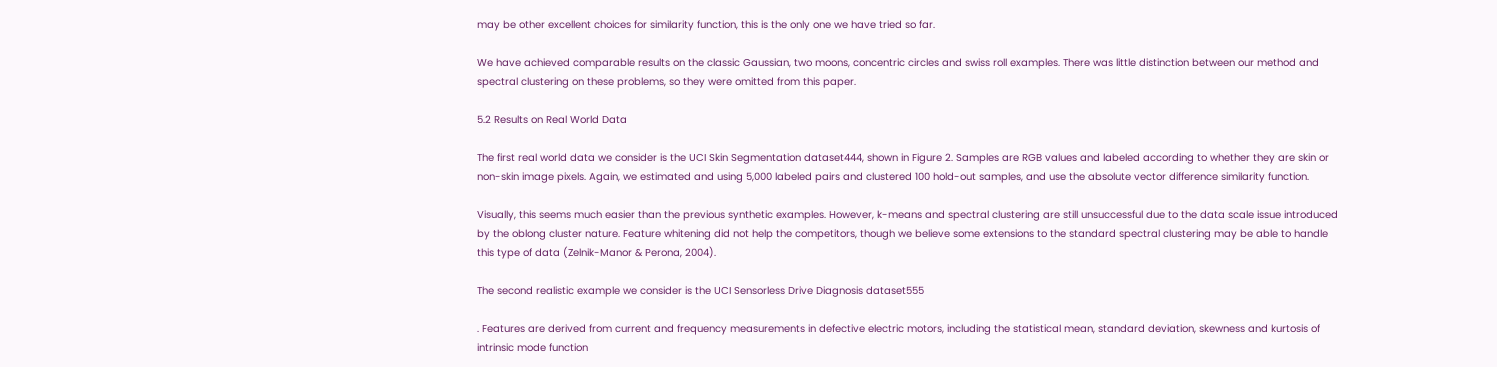may be other excellent choices for similarity function, this is the only one we have tried so far.

We have achieved comparable results on the classic Gaussian, two moons, concentric circles and swiss roll examples. There was little distinction between our method and spectral clustering on these problems, so they were omitted from this paper.

5.2 Results on Real World Data

The first real world data we consider is the UCI Skin Segmentation dataset444, shown in Figure 2. Samples are RGB values and labeled according to whether they are skin or non-skin image pixels. Again, we estimated and using 5,000 labeled pairs and clustered 100 hold-out samples, and use the absolute vector difference similarity function.

Visually, this seems much easier than the previous synthetic examples. However, k-means and spectral clustering are still unsuccessful due to the data scale issue introduced by the oblong cluster nature. Feature whitening did not help the competitors, though we believe some extensions to the standard spectral clustering may be able to handle this type of data (Zelnik-Manor & Perona, 2004).

The second realistic example we consider is the UCI Sensorless Drive Diagnosis dataset555

. Features are derived from current and frequency measurements in defective electric motors, including the statistical mean, standard deviation, skewness and kurtosis of intrinsic mode function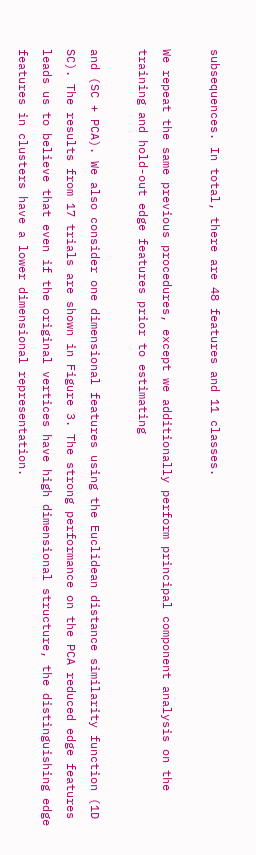subsequences. In total, there are 48 features and 11 classes.

We repeat the same previous procedures, except we additionally perform principal component analysis on the training and hold-out edge features prior to estimating

and (SC + PCA). We also consider one dimensional features using the Euclidean distance similarity function (1D SC). The results from 17 trials are shown in Figure 3. The strong performance on the PCA reduced edge features leads us to believe that even if the original vertices have high dimensional structure, the distinguishing edge features in clusters have a lower dimensional representation.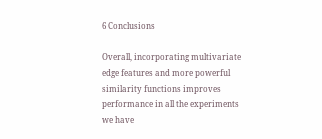6 Conclusions

Overall, incorporating multivariate edge features and more powerful similarity functions improves performance in all the experiments we have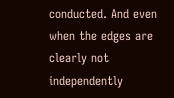conducted. And even when the edges are clearly not independently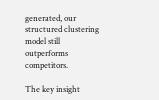generated, our structured clustering model still outperforms competitors.

The key insight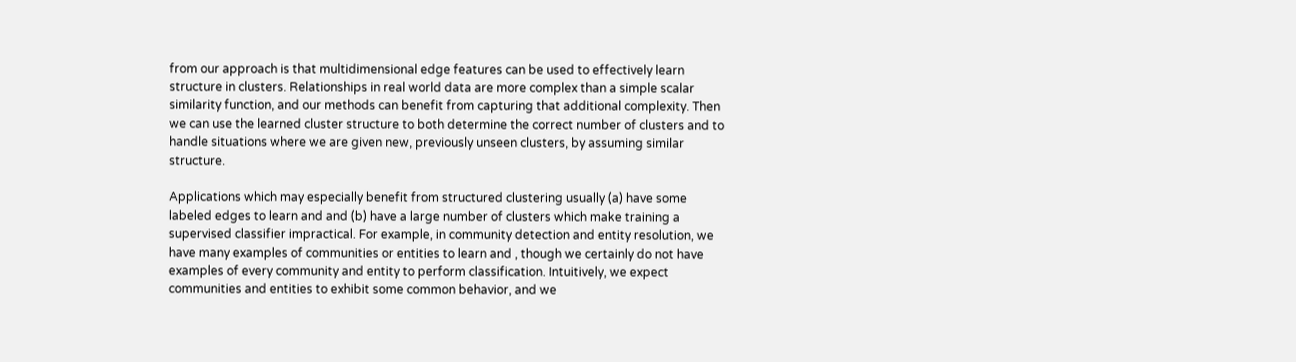from our approach is that multidimensional edge features can be used to effectively learn structure in clusters. Relationships in real world data are more complex than a simple scalar similarity function, and our methods can benefit from capturing that additional complexity. Then we can use the learned cluster structure to both determine the correct number of clusters and to handle situations where we are given new, previously unseen clusters, by assuming similar structure.

Applications which may especially benefit from structured clustering usually (a) have some labeled edges to learn and and (b) have a large number of clusters which make training a supervised classifier impractical. For example, in community detection and entity resolution, we have many examples of communities or entities to learn and , though we certainly do not have examples of every community and entity to perform classification. Intuitively, we expect communities and entities to exhibit some common behavior, and we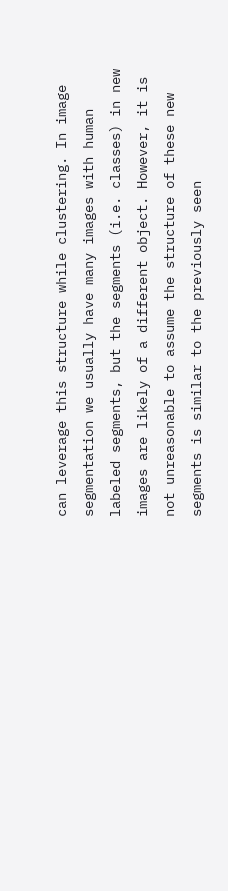can leverage this structure while clustering. In image segmentation we usually have many images with human labeled segments, but the segments (i.e. classes) in new images are likely of a different object. However, it is not unreasonable to assume the structure of these new segments is similar to the previously seen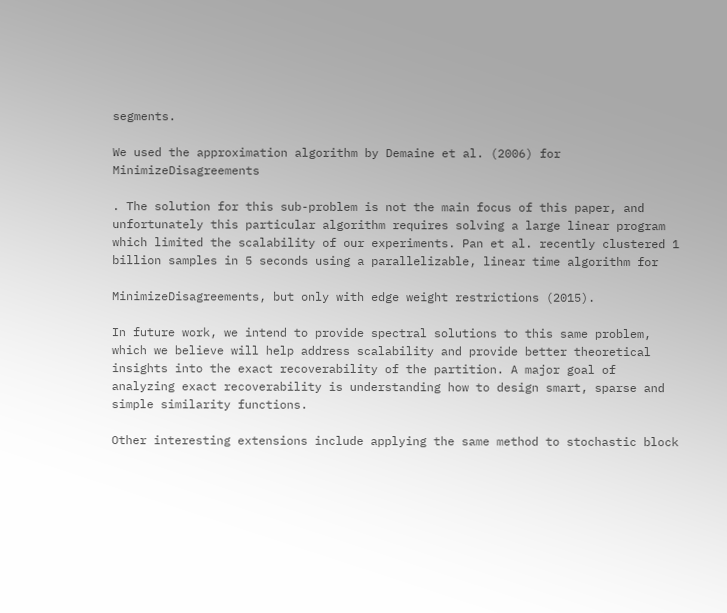segments.

We used the approximation algorithm by Demaine et al. (2006) for MinimizeDisagreements

. The solution for this sub-problem is not the main focus of this paper, and unfortunately this particular algorithm requires solving a large linear program which limited the scalability of our experiments. Pan et al. recently clustered 1 billion samples in 5 seconds using a parallelizable, linear time algorithm for

MinimizeDisagreements, but only with edge weight restrictions (2015).

In future work, we intend to provide spectral solutions to this same problem, which we believe will help address scalability and provide better theoretical insights into the exact recoverability of the partition. A major goal of analyzing exact recoverability is understanding how to design smart, sparse and simple similarity functions.

Other interesting extensions include applying the same method to stochastic block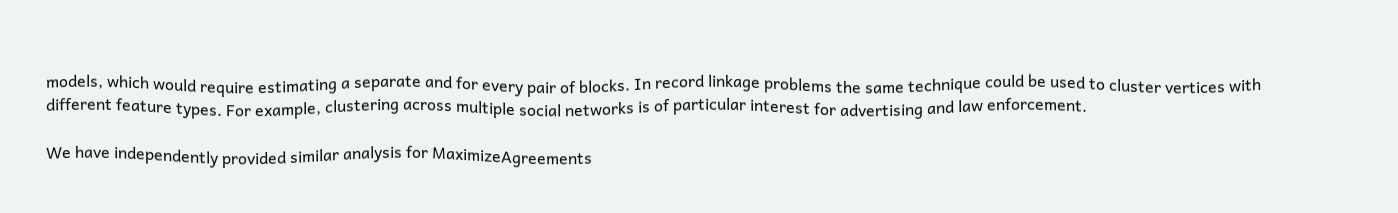models, which would require estimating a separate and for every pair of blocks. In record linkage problems the same technique could be used to cluster vertices with different feature types. For example, clustering across multiple social networks is of particular interest for advertising and law enforcement.

We have independently provided similar analysis for MaximizeAgreements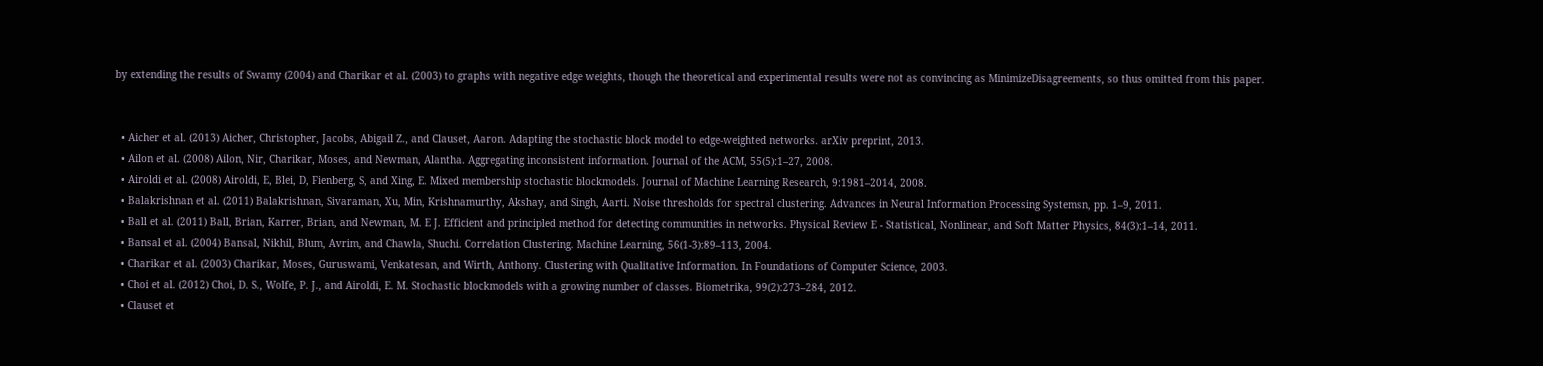by extending the results of Swamy (2004) and Charikar et al. (2003) to graphs with negative edge weights, though the theoretical and experimental results were not as convincing as MinimizeDisagreements, so thus omitted from this paper.


  • Aicher et al. (2013) Aicher, Christopher, Jacobs, Abigail Z., and Clauset, Aaron. Adapting the stochastic block model to edge-weighted networks. arXiv preprint, 2013.
  • Ailon et al. (2008) Ailon, Nir, Charikar, Moses, and Newman, Alantha. Aggregating inconsistent information. Journal of the ACM, 55(5):1–27, 2008.
  • Airoldi et al. (2008) Airoldi, E, Blei, D, Fienberg, S, and Xing, E. Mixed membership stochastic blockmodels. Journal of Machine Learning Research, 9:1981–2014, 2008.
  • Balakrishnan et al. (2011) Balakrishnan, Sivaraman, Xu, Min, Krishnamurthy, Akshay, and Singh, Aarti. Noise thresholds for spectral clustering. Advances in Neural Information Processing Systemsn, pp. 1–9, 2011.
  • Ball et al. (2011) Ball, Brian, Karrer, Brian, and Newman, M. E J. Efficient and principled method for detecting communities in networks. Physical Review E - Statistical, Nonlinear, and Soft Matter Physics, 84(3):1–14, 2011.
  • Bansal et al. (2004) Bansal, Nikhil, Blum, Avrim, and Chawla, Shuchi. Correlation Clustering. Machine Learning, 56(1-3):89–113, 2004.
  • Charikar et al. (2003) Charikar, Moses, Guruswami, Venkatesan, and Wirth, Anthony. Clustering with Qualitative Information. In Foundations of Computer Science, 2003.
  • Choi et al. (2012) Choi, D. S., Wolfe, P. J., and Airoldi, E. M. Stochastic blockmodels with a growing number of classes. Biometrika, 99(2):273–284, 2012.
  • Clauset et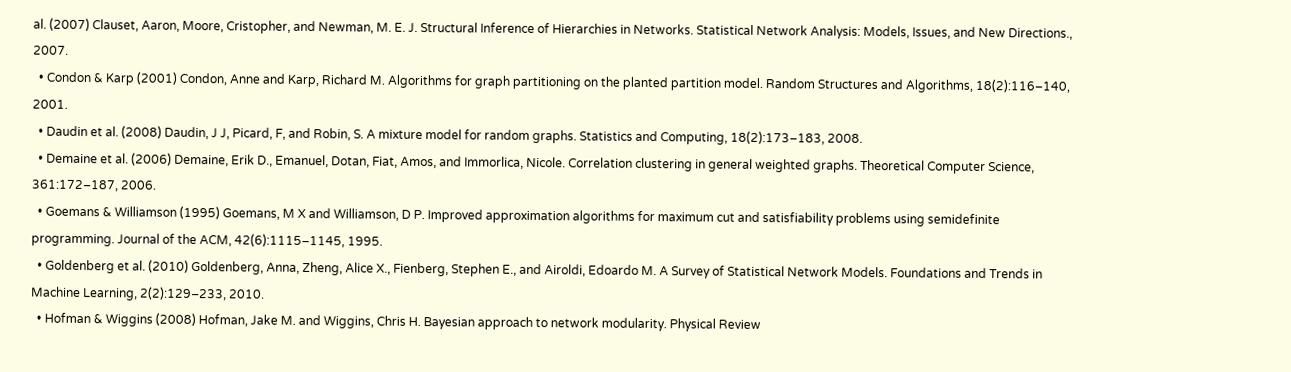al. (2007) Clauset, Aaron, Moore, Cristopher, and Newman, M. E. J. Structural Inference of Hierarchies in Networks. Statistical Network Analysis: Models, Issues, and New Directions., 2007.
  • Condon & Karp (2001) Condon, Anne and Karp, Richard M. Algorithms for graph partitioning on the planted partition model. Random Structures and Algorithms, 18(2):116–140, 2001.
  • Daudin et al. (2008) Daudin, J J, Picard, F, and Robin, S. A mixture model for random graphs. Statistics and Computing, 18(2):173–183, 2008.
  • Demaine et al. (2006) Demaine, Erik D., Emanuel, Dotan, Fiat, Amos, and Immorlica, Nicole. Correlation clustering in general weighted graphs. Theoretical Computer Science, 361:172–187, 2006.
  • Goemans & Williamson (1995) Goemans, M X and Williamson, D P. Improved approximation algorithms for maximum cut and satisfiability problems using semidefinite programming. Journal of the ACM, 42(6):1115–1145, 1995.
  • Goldenberg et al. (2010) Goldenberg, Anna, Zheng, Alice X., Fienberg, Stephen E., and Airoldi, Edoardo M. A Survey of Statistical Network Models. Foundations and Trends in Machine Learning, 2(2):129–233, 2010.
  • Hofman & Wiggins (2008) Hofman, Jake M. and Wiggins, Chris H. Bayesian approach to network modularity. Physical Review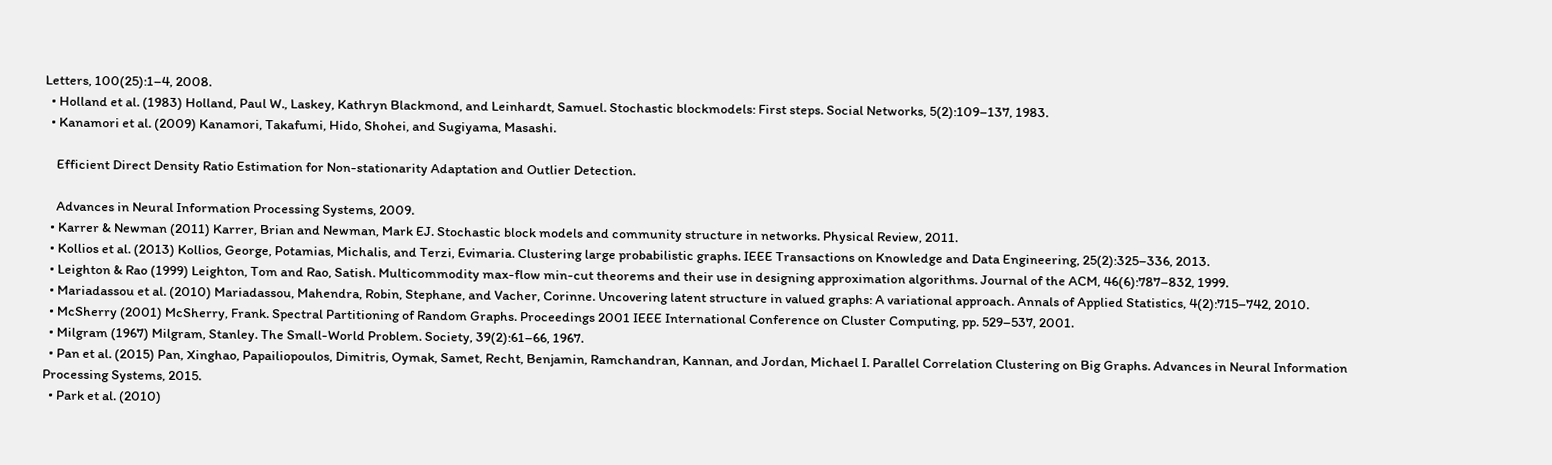Letters, 100(25):1–4, 2008.
  • Holland et al. (1983) Holland, Paul W., Laskey, Kathryn Blackmond, and Leinhardt, Samuel. Stochastic blockmodels: First steps. Social Networks, 5(2):109–137, 1983.
  • Kanamori et al. (2009) Kanamori, Takafumi, Hido, Shohei, and Sugiyama, Masashi.

    Efficient Direct Density Ratio Estimation for Non-stationarity Adaptation and Outlier Detection.

    Advances in Neural Information Processing Systems, 2009.
  • Karrer & Newman (2011) Karrer, Brian and Newman, Mark EJ. Stochastic block models and community structure in networks. Physical Review, 2011.
  • Kollios et al. (2013) Kollios, George, Potamias, Michalis, and Terzi, Evimaria. Clustering large probabilistic graphs. IEEE Transactions on Knowledge and Data Engineering, 25(2):325–336, 2013.
  • Leighton & Rao (1999) Leighton, Tom and Rao, Satish. Multicommodity max-flow min-cut theorems and their use in designing approximation algorithms. Journal of the ACM, 46(6):787–832, 1999.
  • Mariadassou et al. (2010) Mariadassou, Mahendra, Robin, Stephane, and Vacher, Corinne. Uncovering latent structure in valued graphs: A variational approach. Annals of Applied Statistics, 4(2):715–742, 2010.
  • McSherry (2001) McSherry, Frank. Spectral Partitioning of Random Graphs. Proceedings 2001 IEEE International Conference on Cluster Computing, pp. 529–537, 2001.
  • Milgram (1967) Milgram, Stanley. The Small-World Problem. Society, 39(2):61–66, 1967.
  • Pan et al. (2015) Pan, Xinghao, Papailiopoulos, Dimitris, Oymak, Samet, Recht, Benjamin, Ramchandran, Kannan, and Jordan, Michael I. Parallel Correlation Clustering on Big Graphs. Advances in Neural Information Processing Systems, 2015.
  • Park et al. (2010)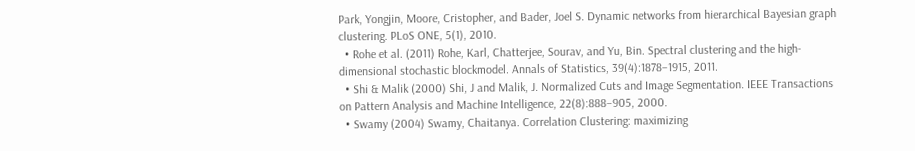Park, Yongjin, Moore, Cristopher, and Bader, Joel S. Dynamic networks from hierarchical Bayesian graph clustering. PLoS ONE, 5(1), 2010.
  • Rohe et al. (2011) Rohe, Karl, Chatterjee, Sourav, and Yu, Bin. Spectral clustering and the high-dimensional stochastic blockmodel. Annals of Statistics, 39(4):1878–1915, 2011.
  • Shi & Malik (2000) Shi, J and Malik, J. Normalized Cuts and Image Segmentation. IEEE Transactions on Pattern Analysis and Machine Intelligence, 22(8):888–905, 2000.
  • Swamy (2004) Swamy, Chaitanya. Correlation Clustering: maximizing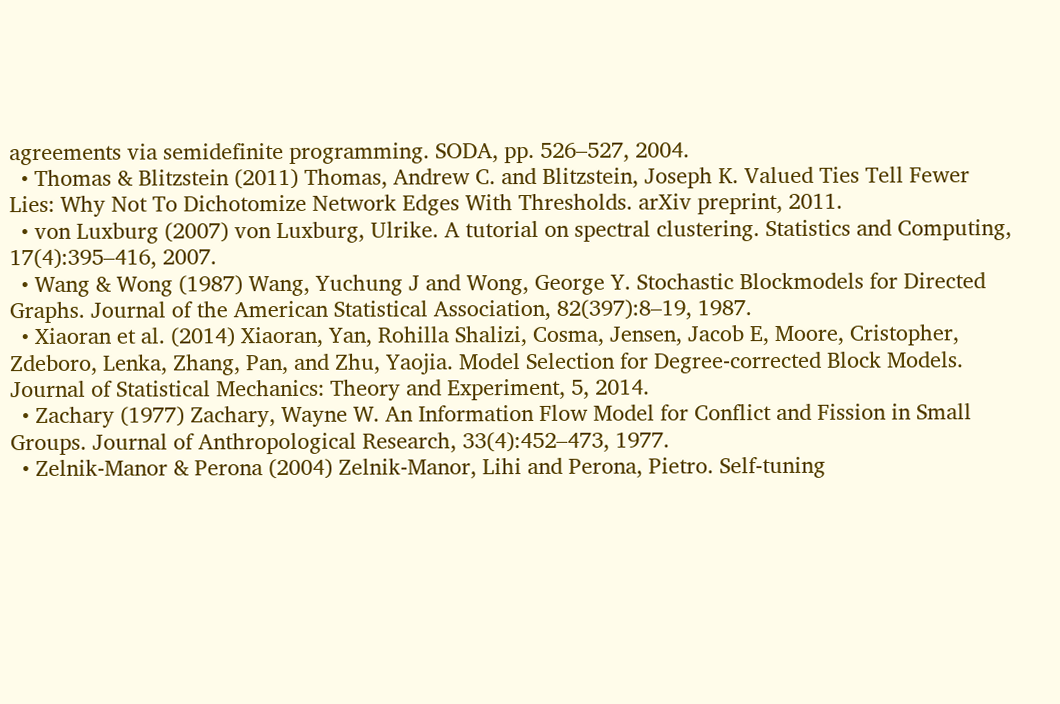agreements via semidefinite programming. SODA, pp. 526–527, 2004.
  • Thomas & Blitzstein (2011) Thomas, Andrew C. and Blitzstein, Joseph K. Valued Ties Tell Fewer Lies: Why Not To Dichotomize Network Edges With Thresholds. arXiv preprint, 2011.
  • von Luxburg (2007) von Luxburg, Ulrike. A tutorial on spectral clustering. Statistics and Computing, 17(4):395–416, 2007.
  • Wang & Wong (1987) Wang, Yuchung J and Wong, George Y. Stochastic Blockmodels for Directed Graphs. Journal of the American Statistical Association, 82(397):8–19, 1987.
  • Xiaoran et al. (2014) Xiaoran, Yan, Rohilla Shalizi, Cosma, Jensen, Jacob E, Moore, Cristopher, Zdeboro, Lenka, Zhang, Pan, and Zhu, Yaojia. Model Selection for Degree-corrected Block Models. Journal of Statistical Mechanics: Theory and Experiment, 5, 2014.
  • Zachary (1977) Zachary, Wayne W. An Information Flow Model for Conflict and Fission in Small Groups. Journal of Anthropological Research, 33(4):452–473, 1977.
  • Zelnik-Manor & Perona (2004) Zelnik-Manor, Lihi and Perona, Pietro. Self-tuning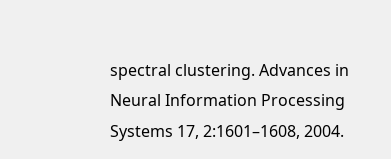spectral clustering. Advances in Neural Information Processing Systems 17, 2:1601–1608, 2004.